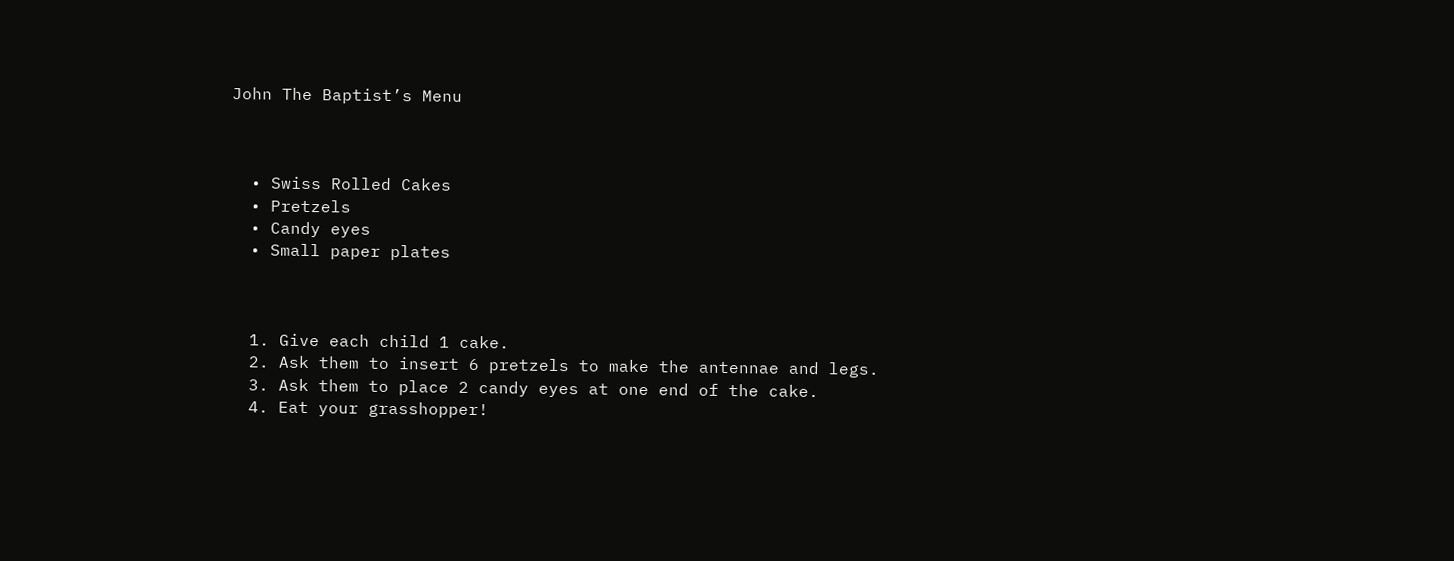John The Baptist’s Menu



  • Swiss Rolled Cakes
  • Pretzels
  • Candy eyes
  • Small paper plates



  1. Give each child 1 cake.
  2. Ask them to insert 6 pretzels to make the antennae and legs.
  3. Ask them to place 2 candy eyes at one end of the cake.
  4. Eat your grasshopper!